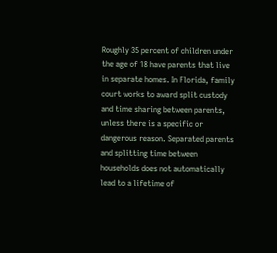Roughly 35 percent of children under the age of 18 have parents that live in separate homes. In Florida, family court works to award split custody and time sharing between parents, unless there is a specific or dangerous reason. Separated parents and splitting time between households does not automatically lead to a lifetime of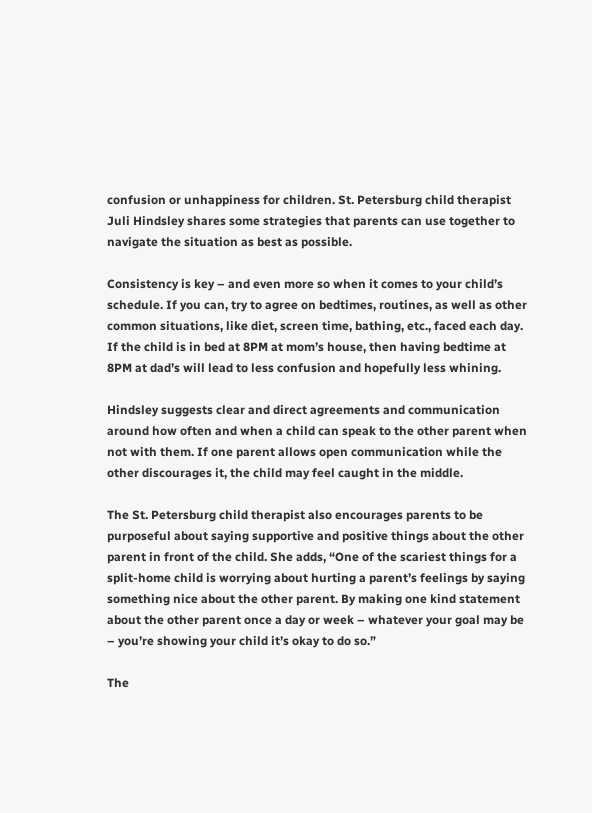confusion or unhappiness for children. St. Petersburg child therapist Juli Hindsley shares some strategies that parents can use together to navigate the situation as best as possible.

Consistency is key – and even more so when it comes to your child’s schedule. If you can, try to agree on bedtimes, routines, as well as other common situations, like diet, screen time, bathing, etc., faced each day. If the child is in bed at 8PM at mom’s house, then having bedtime at 8PM at dad’s will lead to less confusion and hopefully less whining.

Hindsley suggests clear and direct agreements and communication around how often and when a child can speak to the other parent when not with them. If one parent allows open communication while the other discourages it, the child may feel caught in the middle.

The St. Petersburg child therapist also encourages parents to be purposeful about saying supportive and positive things about the other parent in front of the child. She adds, “One of the scariest things for a split-home child is worrying about hurting a parent’s feelings by saying something nice about the other parent. By making one kind statement about the other parent once a day or week – whatever your goal may be – you’re showing your child it’s okay to do so.”

The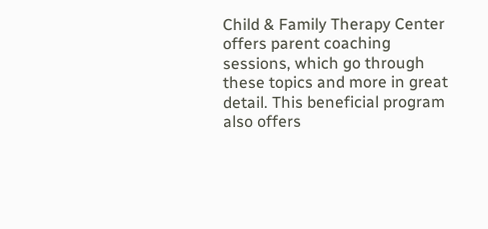Child & Family Therapy Center offers parent coaching sessions, which go through these topics and more in great detail. This beneficial program also offers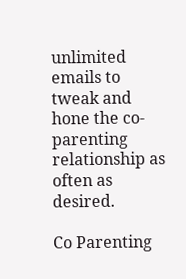unlimited emails to tweak and hone the co-parenting relationship as often as desired.

Co Parenting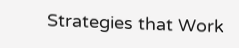Strategies that Work